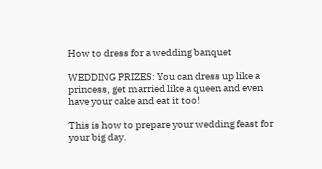How to dress for a wedding banquet

WEDDING PRIZES: You can dress up like a princess, get married like a queen and even have your cake and eat it too!

This is how to prepare your wedding feast for your big day.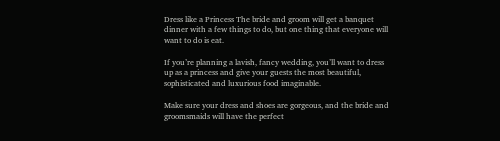Dress like a Princess The bride and groom will get a banquet dinner with a few things to do, but one thing that everyone will want to do is eat.

If you’re planning a lavish, fancy wedding, you’ll want to dress up as a princess and give your guests the most beautiful, sophisticated and luxurious food imaginable.

Make sure your dress and shoes are gorgeous, and the bride and groomsmaids will have the perfect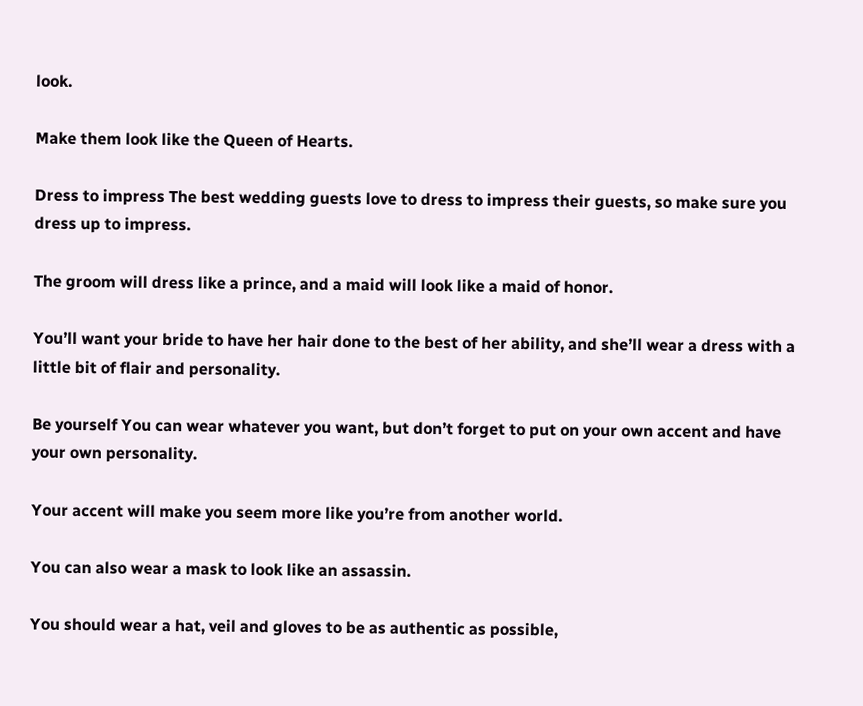look.

Make them look like the Queen of Hearts.

Dress to impress The best wedding guests love to dress to impress their guests, so make sure you dress up to impress.

The groom will dress like a prince, and a maid will look like a maid of honor.

You’ll want your bride to have her hair done to the best of her ability, and she’ll wear a dress with a little bit of flair and personality.

Be yourself You can wear whatever you want, but don’t forget to put on your own accent and have your own personality.

Your accent will make you seem more like you’re from another world.

You can also wear a mask to look like an assassin.

You should wear a hat, veil and gloves to be as authentic as possible,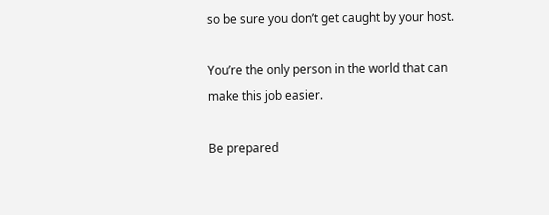so be sure you don’t get caught by your host.

You’re the only person in the world that can make this job easier.

Be prepared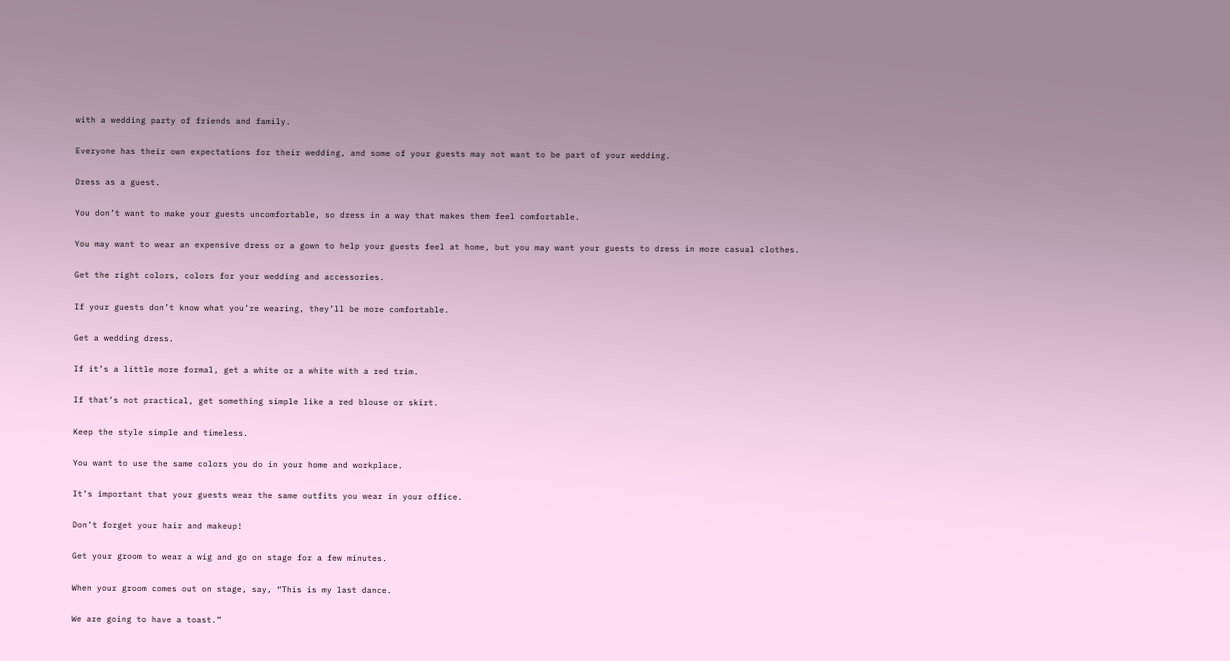with a wedding party of friends and family.

Everyone has their own expectations for their wedding, and some of your guests may not want to be part of your wedding.

Dress as a guest.

You don’t want to make your guests uncomfortable, so dress in a way that makes them feel comfortable.

You may want to wear an expensive dress or a gown to help your guests feel at home, but you may want your guests to dress in more casual clothes.

Get the right colors, colors for your wedding and accessories.

If your guests don’t know what you’re wearing, they’ll be more comfortable.

Get a wedding dress.

If it’s a little more formal, get a white or a white with a red trim.

If that’s not practical, get something simple like a red blouse or skirt.

Keep the style simple and timeless.

You want to use the same colors you do in your home and workplace.

It’s important that your guests wear the same outfits you wear in your office.

Don’t forget your hair and makeup!

Get your groom to wear a wig and go on stage for a few minutes.

When your groom comes out on stage, say, “This is my last dance.

We are going to have a toast.”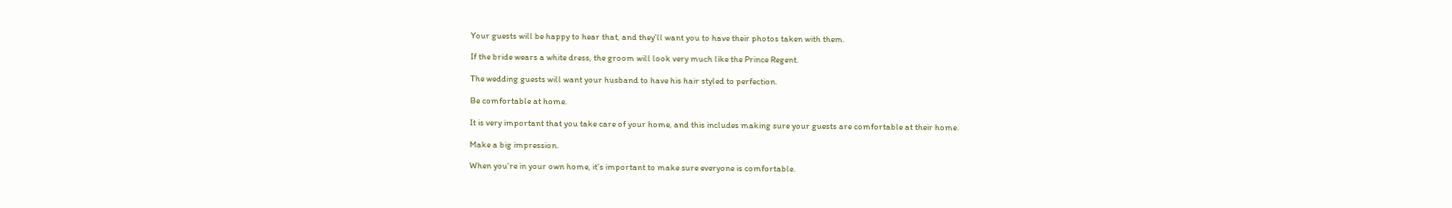Your guests will be happy to hear that, and they’ll want you to have their photos taken with them.

If the bride wears a white dress, the groom will look very much like the Prince Regent.

The wedding guests will want your husband to have his hair styled to perfection.

Be comfortable at home.

It is very important that you take care of your home, and this includes making sure your guests are comfortable at their home.

Make a big impression.

When you’re in your own home, it’s important to make sure everyone is comfortable.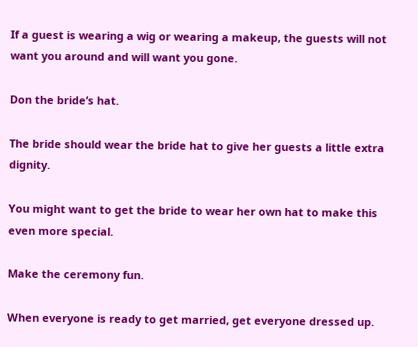If a guest is wearing a wig or wearing a makeup, the guests will not want you around and will want you gone.

Don the bride’s hat.

The bride should wear the bride hat to give her guests a little extra dignity.

You might want to get the bride to wear her own hat to make this even more special.

Make the ceremony fun.

When everyone is ready to get married, get everyone dressed up.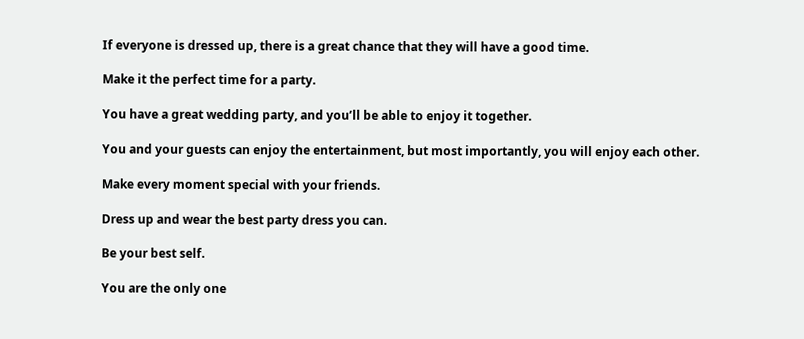If everyone is dressed up, there is a great chance that they will have a good time.

Make it the perfect time for a party.

You have a great wedding party, and you’ll be able to enjoy it together.

You and your guests can enjoy the entertainment, but most importantly, you will enjoy each other.

Make every moment special with your friends.

Dress up and wear the best party dress you can.

Be your best self.

You are the only one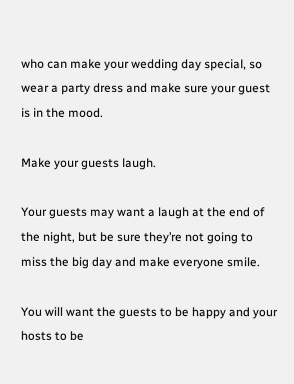who can make your wedding day special, so wear a party dress and make sure your guest is in the mood.

Make your guests laugh.

Your guests may want a laugh at the end of the night, but be sure they’re not going to miss the big day and make everyone smile.

You will want the guests to be happy and your hosts to be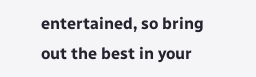entertained, so bring out the best in your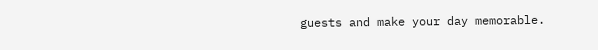guests and make your day memorable.